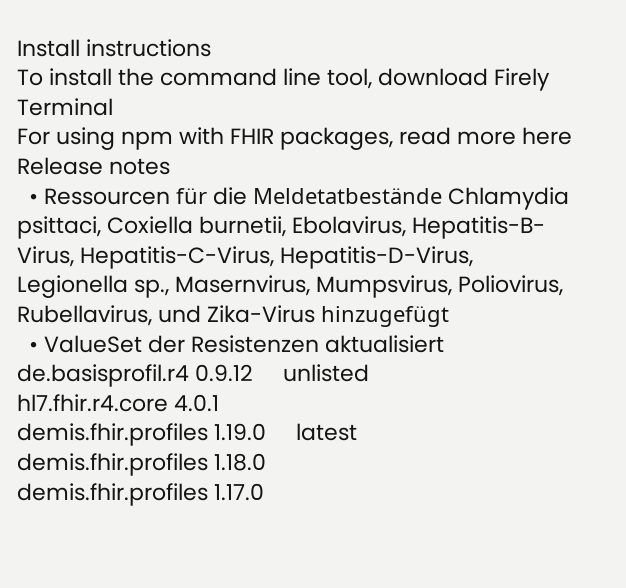Install instructions
To install the command line tool, download Firely Terminal
For using npm with FHIR packages, read more here
Release notes
  • Ressourcen für die Meldetatbestände Chlamydia psittaci, Coxiella burnetii, Ebolavirus, Hepatitis-B-Virus, Hepatitis-C-Virus, Hepatitis-D-Virus, Legionella sp., Masernvirus, Mumpsvirus, Poliovirus, Rubellavirus, und Zika-Virus hinzugefügt
  • ValueSet der Resistenzen aktualisiert
de.basisprofil.r4 0.9.12     unlisted
hl7.fhir.r4.core 4.0.1
demis.fhir.profiles 1.19.0     latest
demis.fhir.profiles 1.18.0
demis.fhir.profiles 1.17.0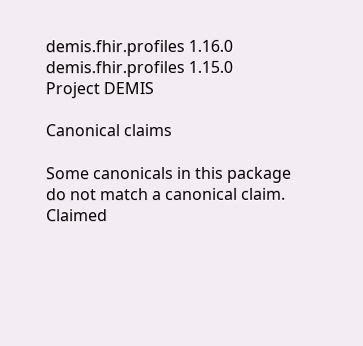demis.fhir.profiles 1.16.0
demis.fhir.profiles 1.15.0
Project DEMIS

Canonical claims

Some canonicals in this package do not match a canonical claim. Claimed